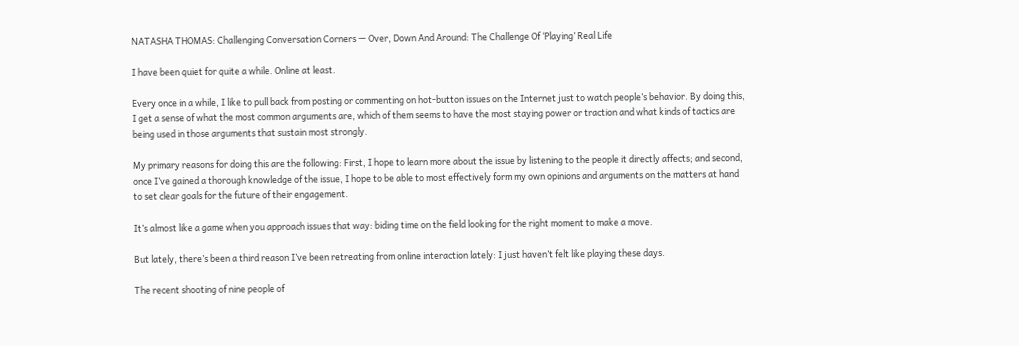NATASHA THOMAS: Challenging Conversation Corners — Over, Down And Around: The Challenge Of ‘Playing’ Real Life

I have been quiet for quite a while. Online at least.

Every once in a while, I like to pull back from posting or commenting on hot-button issues on the Internet just to watch people’s behavior. By doing this, I get a sense of what the most common arguments are, which of them seems to have the most staying power or traction and what kinds of tactics are being used in those arguments that sustain most strongly.

My primary reasons for doing this are the following: First, I hope to learn more about the issue by listening to the people it directly affects; and second, once I’ve gained a thorough knowledge of the issue, I hope to be able to most effectively form my own opinions and arguments on the matters at hand to set clear goals for the future of their engagement.

It’s almost like a game when you approach issues that way: biding time on the field looking for the right moment to make a move.

But lately, there’s been a third reason I’ve been retreating from online interaction lately: I just haven’t felt like playing these days.

The recent shooting of nine people of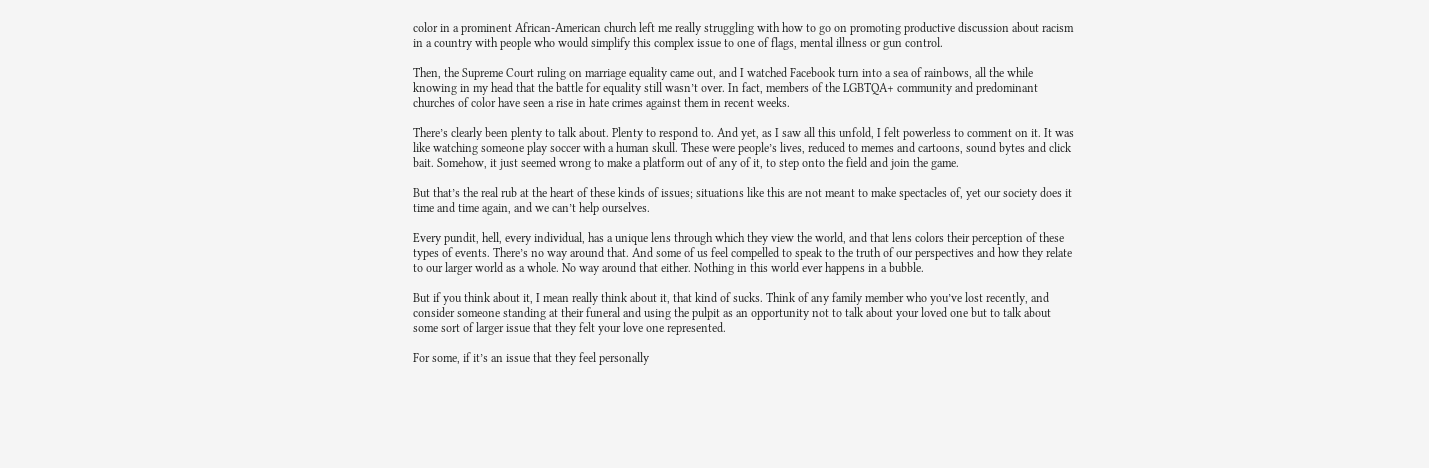color in a prominent African-American church left me really struggling with how to go on promoting productive discussion about racism in a country with people who would simplify this complex issue to one of flags, mental illness or gun control.

Then, the Supreme Court ruling on marriage equality came out, and I watched Facebook turn into a sea of rainbows, all the while knowing in my head that the battle for equality still wasn’t over. In fact, members of the LGBTQA+ community and predominant churches of color have seen a rise in hate crimes against them in recent weeks.

There’s clearly been plenty to talk about. Plenty to respond to. And yet, as I saw all this unfold, I felt powerless to comment on it. It was like watching someone play soccer with a human skull. These were people’s lives, reduced to memes and cartoons, sound bytes and click bait. Somehow, it just seemed wrong to make a platform out of any of it, to step onto the field and join the game.

But that’s the real rub at the heart of these kinds of issues; situations like this are not meant to make spectacles of, yet our society does it time and time again, and we can’t help ourselves.

Every pundit, hell, every individual, has a unique lens through which they view the world, and that lens colors their perception of these types of events. There’s no way around that. And some of us feel compelled to speak to the truth of our perspectives and how they relate to our larger world as a whole. No way around that either. Nothing in this world ever happens in a bubble.

But if you think about it, I mean really think about it, that kind of sucks. Think of any family member who you’ve lost recently, and consider someone standing at their funeral and using the pulpit as an opportunity not to talk about your loved one but to talk about some sort of larger issue that they felt your love one represented.

For some, if it’s an issue that they feel personally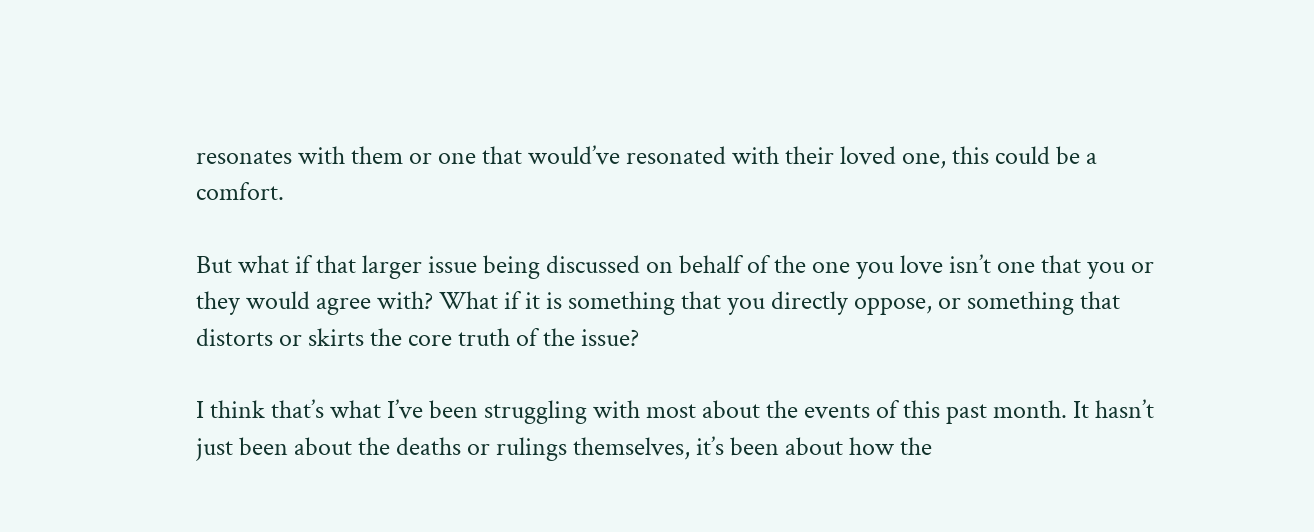resonates with them or one that would’ve resonated with their loved one, this could be a comfort.

But what if that larger issue being discussed on behalf of the one you love isn’t one that you or they would agree with? What if it is something that you directly oppose, or something that distorts or skirts the core truth of the issue?

I think that’s what I’ve been struggling with most about the events of this past month. It hasn’t just been about the deaths or rulings themselves, it’s been about how the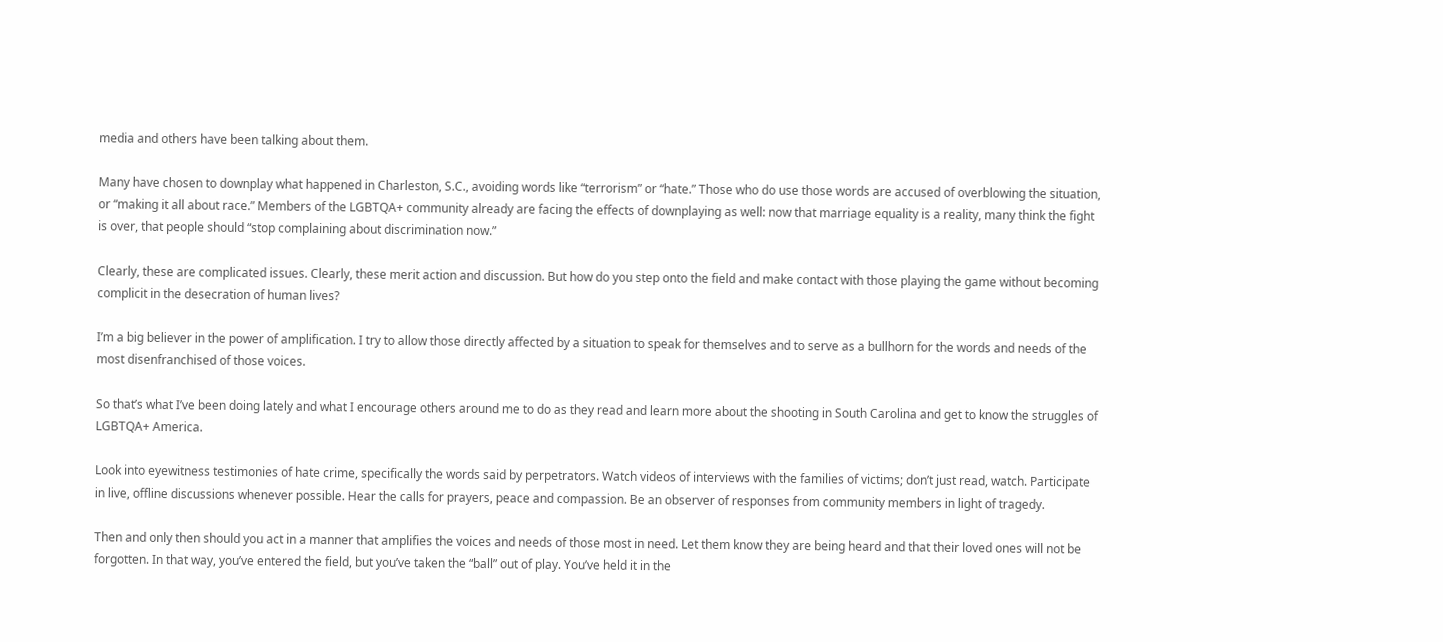media and others have been talking about them.

Many have chosen to downplay what happened in Charleston, S.C., avoiding words like “terrorism” or “hate.” Those who do use those words are accused of overblowing the situation, or “making it all about race.” Members of the LGBTQA+ community already are facing the effects of downplaying as well: now that marriage equality is a reality, many think the fight is over, that people should “stop complaining about discrimination now.”

Clearly, these are complicated issues. Clearly, these merit action and discussion. But how do you step onto the field and make contact with those playing the game without becoming complicit in the desecration of human lives?

I’m a big believer in the power of amplification. I try to allow those directly affected by a situation to speak for themselves and to serve as a bullhorn for the words and needs of the most disenfranchised of those voices.

So that’s what I’ve been doing lately and what I encourage others around me to do as they read and learn more about the shooting in South Carolina and get to know the struggles of LGBTQA+ America.

Look into eyewitness testimonies of hate crime, specifically the words said by perpetrators. Watch videos of interviews with the families of victims; don’t just read, watch. Participate in live, offline discussions whenever possible. Hear the calls for prayers, peace and compassion. Be an observer of responses from community members in light of tragedy.

Then and only then should you act in a manner that amplifies the voices and needs of those most in need. Let them know they are being heard and that their loved ones will not be forgotten. In that way, you’ve entered the field, but you’ve taken the “ball” out of play. You’ve held it in the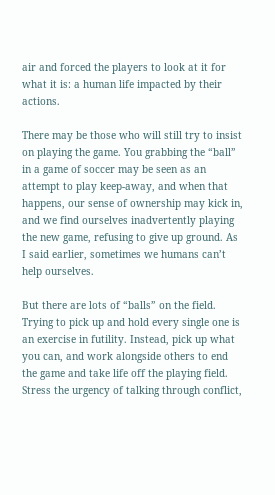air and forced the players to look at it for what it is: a human life impacted by their actions.

There may be those who will still try to insist on playing the game. You grabbing the “ball” in a game of soccer may be seen as an attempt to play keep-away, and when that happens, our sense of ownership may kick in, and we find ourselves inadvertently playing the new game, refusing to give up ground. As I said earlier, sometimes we humans can’t help ourselves.

But there are lots of “balls” on the field. Trying to pick up and hold every single one is an exercise in futility. Instead, pick up what you can, and work alongside others to end the game and take life off the playing field. Stress the urgency of talking through conflict,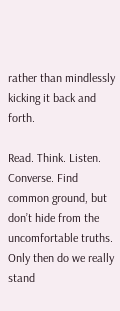rather than mindlessly kicking it back and forth.

Read. Think. Listen. Converse. Find common ground, but don’t hide from the uncomfortable truths. Only then do we really stand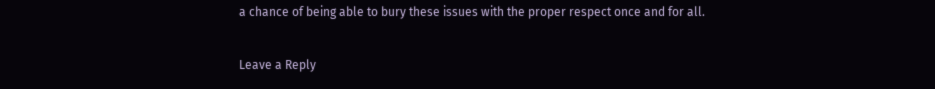a chance of being able to bury these issues with the proper respect once and for all.

Leave a Reply